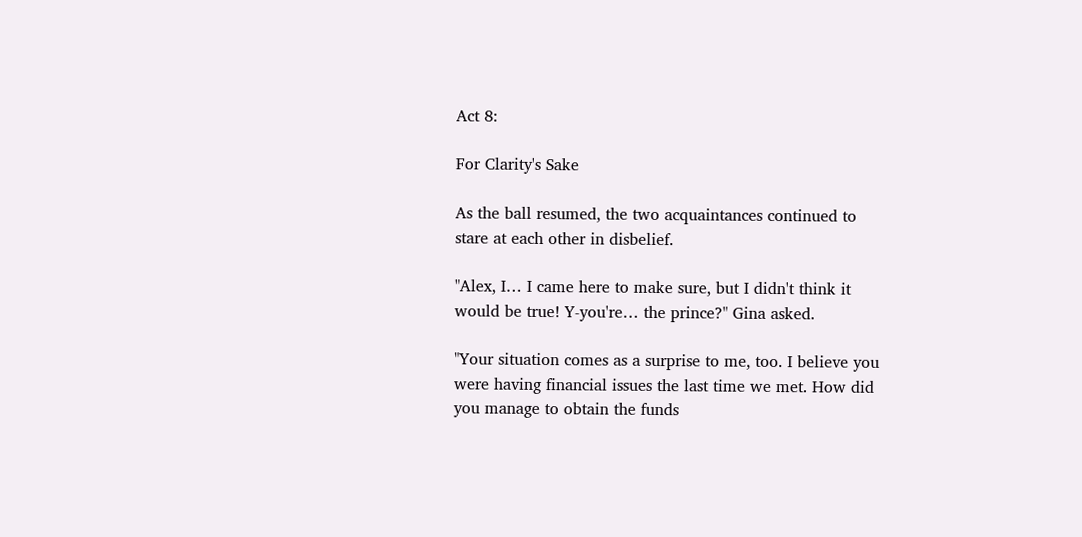Act 8:

For Clarity's Sake

As the ball resumed, the two acquaintances continued to stare at each other in disbelief.

"Alex, I… I came here to make sure, but I didn't think it would be true! Y-you're… the prince?" Gina asked.

"Your situation comes as a surprise to me, too. I believe you were having financial issues the last time we met. How did you manage to obtain the funds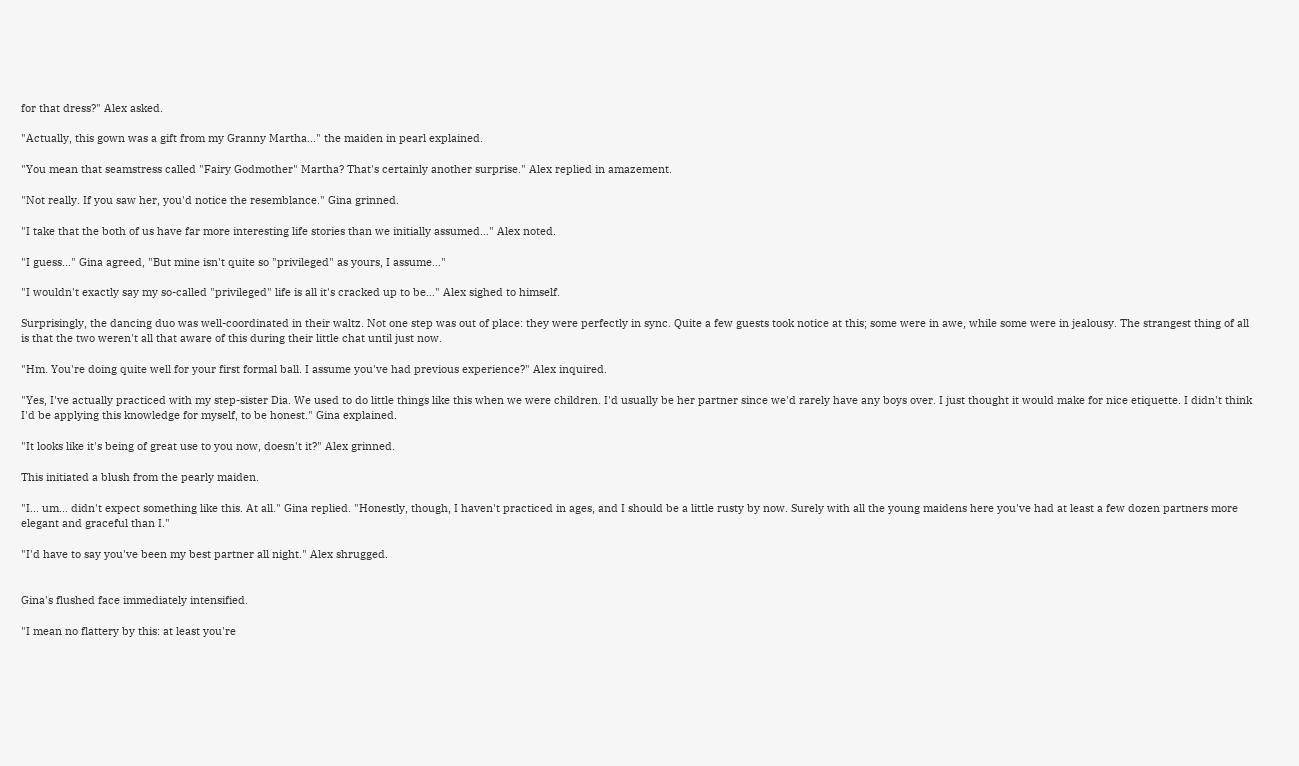for that dress?" Alex asked.

"Actually, this gown was a gift from my Granny Martha…" the maiden in pearl explained.

"You mean that seamstress called "Fairy Godmother" Martha? That's certainly another surprise." Alex replied in amazement.

"Not really. If you saw her, you'd notice the resemblance." Gina grinned.

"I take that the both of us have far more interesting life stories than we initially assumed…" Alex noted.

"I guess…" Gina agreed, "But mine isn't quite so "privileged" as yours, I assume…"

"I wouldn't exactly say my so-called "privileged" life is all it's cracked up to be…" Alex sighed to himself.

Surprisingly, the dancing duo was well-coordinated in their waltz. Not one step was out of place: they were perfectly in sync. Quite a few guests took notice at this; some were in awe, while some were in jealousy. The strangest thing of all is that the two weren't all that aware of this during their little chat until just now.

"Hm. You're doing quite well for your first formal ball. I assume you've had previous experience?" Alex inquired.

"Yes, I've actually practiced with my step-sister Dia. We used to do little things like this when we were children. I'd usually be her partner since we'd rarely have any boys over. I just thought it would make for nice etiquette. I didn't think I'd be applying this knowledge for myself, to be honest." Gina explained.

"It looks like it's being of great use to you now, doesn't it?" Alex grinned.

This initiated a blush from the pearly maiden.

"I… um... didn't expect something like this. At all." Gina replied. "Honestly, though, I haven't practiced in ages, and I should be a little rusty by now. Surely with all the young maidens here you've had at least a few dozen partners more elegant and graceful than I."

"I'd have to say you've been my best partner all night." Alex shrugged.


Gina's flushed face immediately intensified.

"I mean no flattery by this: at least you're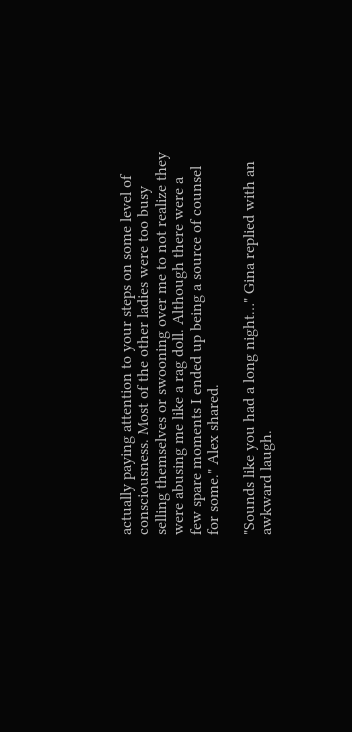actually paying attention to your steps on some level of consciousness. Most of the other ladies were too busy selling themselves or swooning over me to not realize they were abusing me like a rag doll. Although there were a few spare moments I ended up being a source of counsel for some." Alex shared.

"Sounds like you had a long night…" Gina replied with an awkward laugh.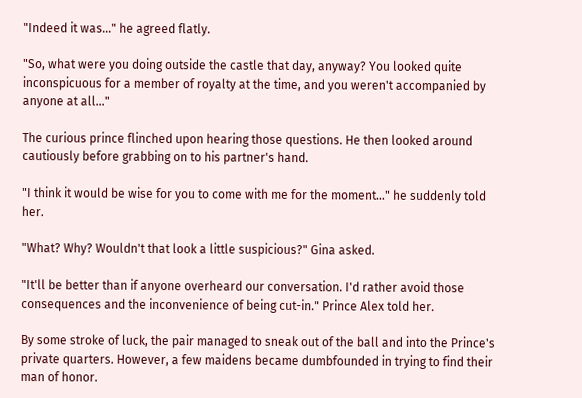"Indeed it was..." he agreed flatly.

"So, what were you doing outside the castle that day, anyway? You looked quite inconspicuous for a member of royalty at the time, and you weren't accompanied by anyone at all…"

The curious prince flinched upon hearing those questions. He then looked around cautiously before grabbing on to his partner's hand.

"I think it would be wise for you to come with me for the moment…" he suddenly told her.

"What? Why? Wouldn't that look a little suspicious?" Gina asked.

"It'll be better than if anyone overheard our conversation. I'd rather avoid those consequences and the inconvenience of being cut-in." Prince Alex told her.

By some stroke of luck, the pair managed to sneak out of the ball and into the Prince's private quarters. However, a few maidens became dumbfounded in trying to find their man of honor.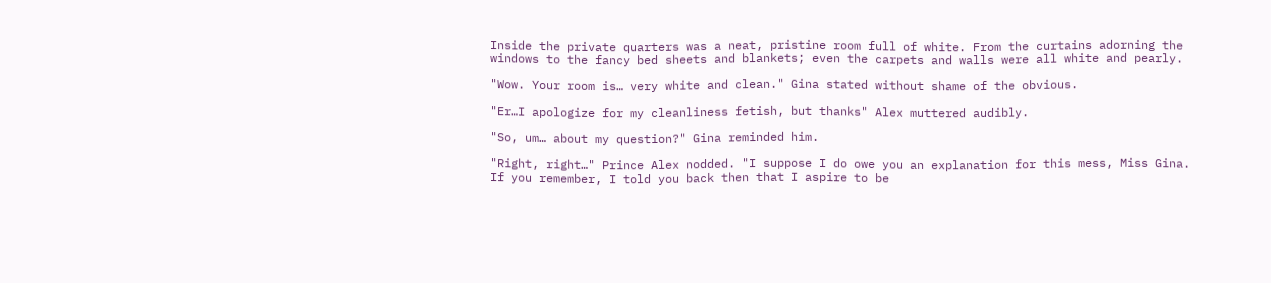Inside the private quarters was a neat, pristine room full of white. From the curtains adorning the windows to the fancy bed sheets and blankets; even the carpets and walls were all white and pearly.

"Wow. Your room is… very white and clean." Gina stated without shame of the obvious.

"Er…I apologize for my cleanliness fetish, but thanks" Alex muttered audibly.

"So, um… about my question?" Gina reminded him.

"Right, right…" Prince Alex nodded. "I suppose I do owe you an explanation for this mess, Miss Gina. If you remember, I told you back then that I aspire to be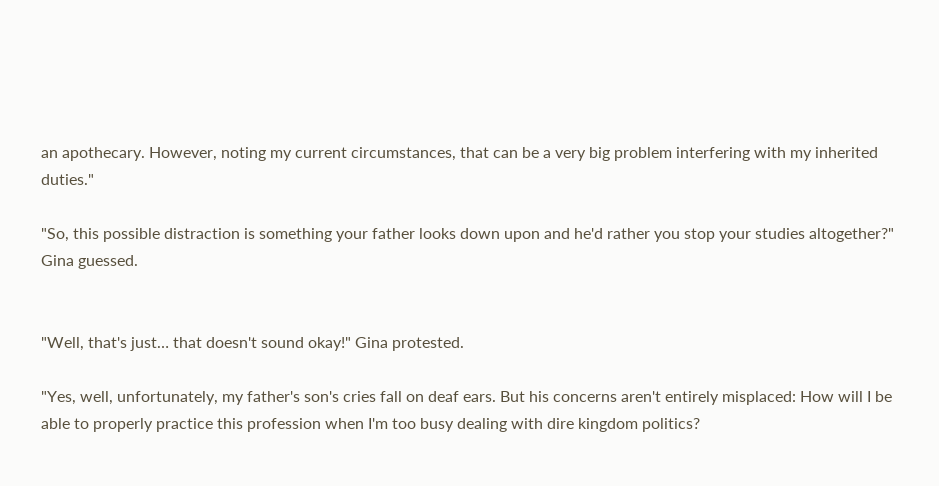an apothecary. However, noting my current circumstances, that can be a very big problem interfering with my inherited duties."

"So, this possible distraction is something your father looks down upon and he'd rather you stop your studies altogether?" Gina guessed.


"Well, that's just… that doesn't sound okay!" Gina protested.

"Yes, well, unfortunately, my father's son's cries fall on deaf ears. But his concerns aren't entirely misplaced: How will I be able to properly practice this profession when I'm too busy dealing with dire kingdom politics?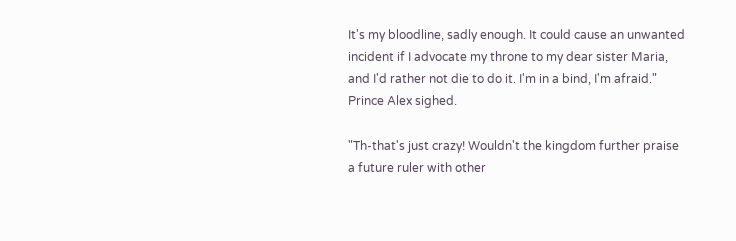It's my bloodline, sadly enough. It could cause an unwanted incident if I advocate my throne to my dear sister Maria, and I'd rather not die to do it. I'm in a bind, I'm afraid." Prince Alex sighed.

"Th-that's just crazy! Wouldn't the kingdom further praise a future ruler with other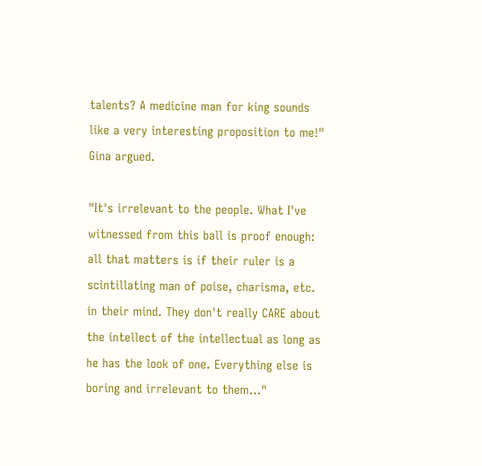talents? A medicine man for king sounds like a very interesting proposition to me!" Gina argued.

"It's irrelevant to the people. What I've witnessed from this ball is proof enough: all that matters is if their ruler is a scintillating man of poise, charisma, etc. in their mind. They don't really CARE about the intellect of the intellectual as long as he has the look of one. Everything else is boring and irrelevant to them…"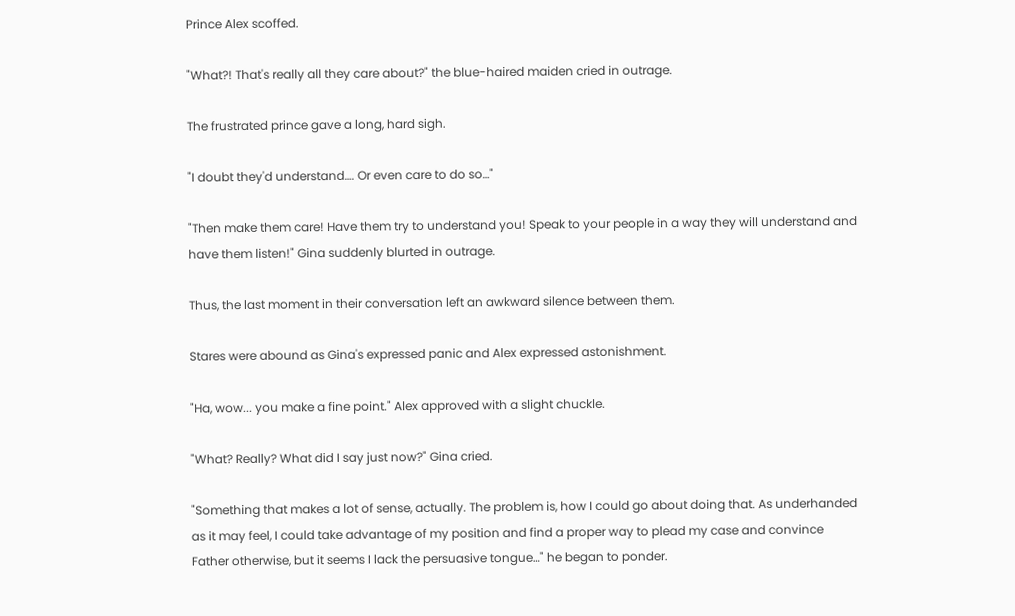Prince Alex scoffed.

"What?! That's really all they care about?" the blue-haired maiden cried in outrage.

The frustrated prince gave a long, hard sigh.

"I doubt they'd understand…. Or even care to do so…"

"Then make them care! Have them try to understand you! Speak to your people in a way they will understand and have them listen!" Gina suddenly blurted in outrage.

Thus, the last moment in their conversation left an awkward silence between them.

Stares were abound as Gina's expressed panic and Alex expressed astonishment.

"Ha, wow... you make a fine point." Alex approved with a slight chuckle.

"What? Really? What did I say just now?" Gina cried.

"Something that makes a lot of sense, actually. The problem is, how I could go about doing that. As underhanded as it may feel, I could take advantage of my position and find a proper way to plead my case and convince Father otherwise, but it seems I lack the persuasive tongue…" he began to ponder.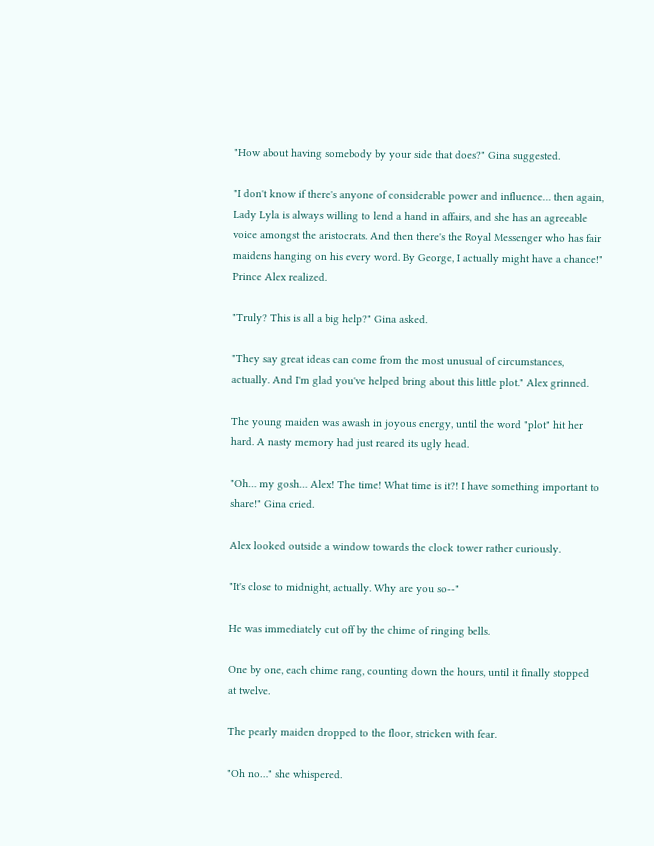"How about having somebody by your side that does?" Gina suggested.

"I don't know if there's anyone of considerable power and influence… then again, Lady Lyla is always willing to lend a hand in affairs, and she has an agreeable voice amongst the aristocrats. And then there's the Royal Messenger who has fair maidens hanging on his every word. By George, I actually might have a chance!" Prince Alex realized.

"Truly? This is all a big help?" Gina asked.

"They say great ideas can come from the most unusual of circumstances, actually. And I'm glad you've helped bring about this little plot." Alex grinned.

The young maiden was awash in joyous energy, until the word "plot" hit her hard. A nasty memory had just reared its ugly head.

"Oh… my gosh… Alex! The time! What time is it?! I have something important to share!" Gina cried.

Alex looked outside a window towards the clock tower rather curiously.

"It's close to midnight, actually. Why are you so--"

He was immediately cut off by the chime of ringing bells.

One by one, each chime rang, counting down the hours, until it finally stopped at twelve.

The pearly maiden dropped to the floor, stricken with fear.

"Oh no…" she whispered.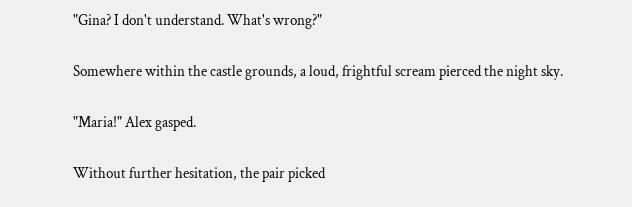"Gina? I don't understand. What's wrong?"

Somewhere within the castle grounds, a loud, frightful scream pierced the night sky.

"Maria!" Alex gasped.

Without further hesitation, the pair picked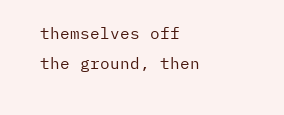themselves off the ground, then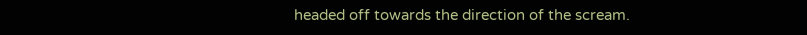headed off towards the direction of the scream.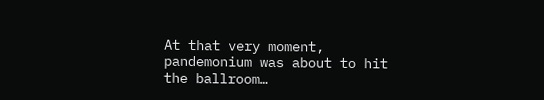At that very moment, pandemonium was about to hit the ballroom…